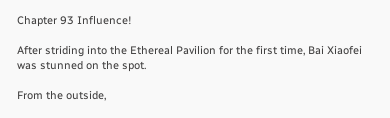Chapter 93 Influence!

After striding into the Ethereal Pavilion for the first time, Bai Xiaofei was stunned on the spot.

From the outside,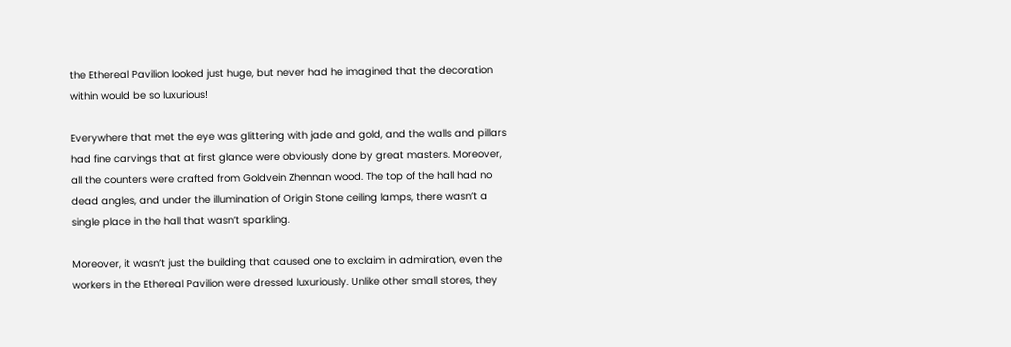the Ethereal Pavilion looked just huge, but never had he imagined that the decoration within would be so luxurious!

Everywhere that met the eye was glittering with jade and gold, and the walls and pillars had fine carvings that at first glance were obviously done by great masters. Moreover, all the counters were crafted from Goldvein Zhennan wood. The top of the hall had no dead angles, and under the illumination of Origin Stone ceiling lamps, there wasn’t a single place in the hall that wasn’t sparkling.

Moreover, it wasn’t just the building that caused one to exclaim in admiration, even the workers in the Ethereal Pavilion were dressed luxuriously. Unlike other small stores, they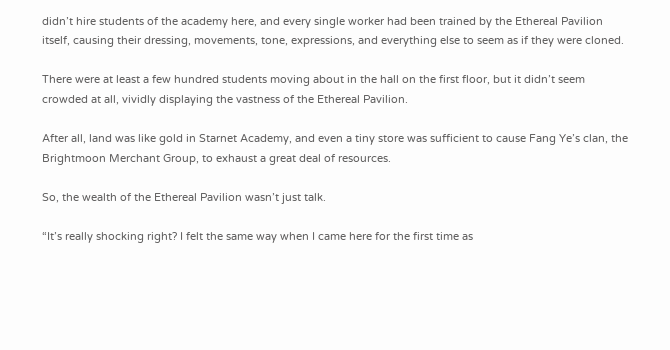didn’t hire students of the academy here, and every single worker had been trained by the Ethereal Pavilion itself, causing their dressing, movements, tone, expressions, and everything else to seem as if they were cloned.

There were at least a few hundred students moving about in the hall on the first floor, but it didn’t seem crowded at all, vividly displaying the vastness of the Ethereal Pavilion.

After all, land was like gold in Starnet Academy, and even a tiny store was sufficient to cause Fang Ye’s clan, the Brightmoon Merchant Group, to exhaust a great deal of resources.

So, the wealth of the Ethereal Pavilion wasn’t just talk.

“It’s really shocking right? I felt the same way when I came here for the first time as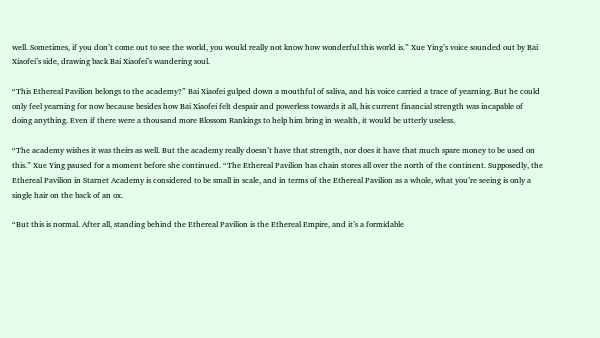well. Sometimes, if you don’t come out to see the world, you would really not know how wonderful this world is.” Xue Ying’s voice sounded out by Bai Xiaofei’s side, drawing back Bai Xiaofei’s wandering soul.

“This Ethereal Pavilion belongs to the academy?” Bai Xiaofei gulped down a mouthful of saliva, and his voice carried a trace of yearning. But he could only feel yearning for now because besides how Bai Xiaofei felt despair and powerless towards it all, his current financial strength was incapable of doing anything. Even if there were a thousand more Blossom Rankings to help him bring in wealth, it would be utterly useless.

“The academy wishes it was theirs as well. But the academy really doesn’t have that strength, nor does it have that much spare money to be used on this.” Xue Ying paused for a moment before she continued. “The Ethereal Pavilion has chain stores all over the north of the continent. Supposedly, the Ethereal Pavilion in Starnet Academy is considered to be small in scale, and in terms of the Ethereal Pavilion as a whole, what you’re seeing is only a single hair on the back of an ox.

“But this is normal. After all, standing behind the Ethereal Pavilion is the Ethereal Empire, and it’s a formidable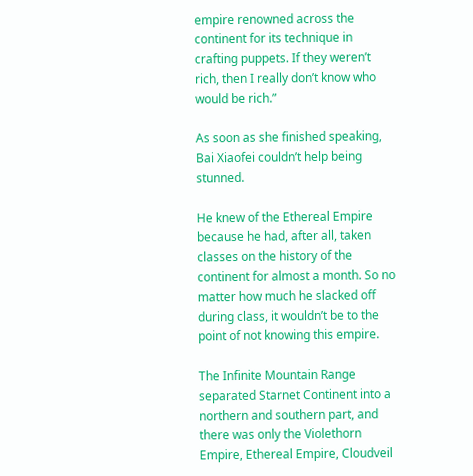empire renowned across the continent for its technique in crafting puppets. If they weren’t rich, then I really don’t know who would be rich.”

As soon as she finished speaking, Bai Xiaofei couldn’t help being stunned.

He knew of the Ethereal Empire because he had, after all, taken classes on the history of the continent for almost a month. So no matter how much he slacked off during class, it wouldn’t be to the point of not knowing this empire.

The Infinite Mountain Range separated Starnet Continent into a northern and southern part, and there was only the Violethorn Empire, Ethereal Empire, Cloudveil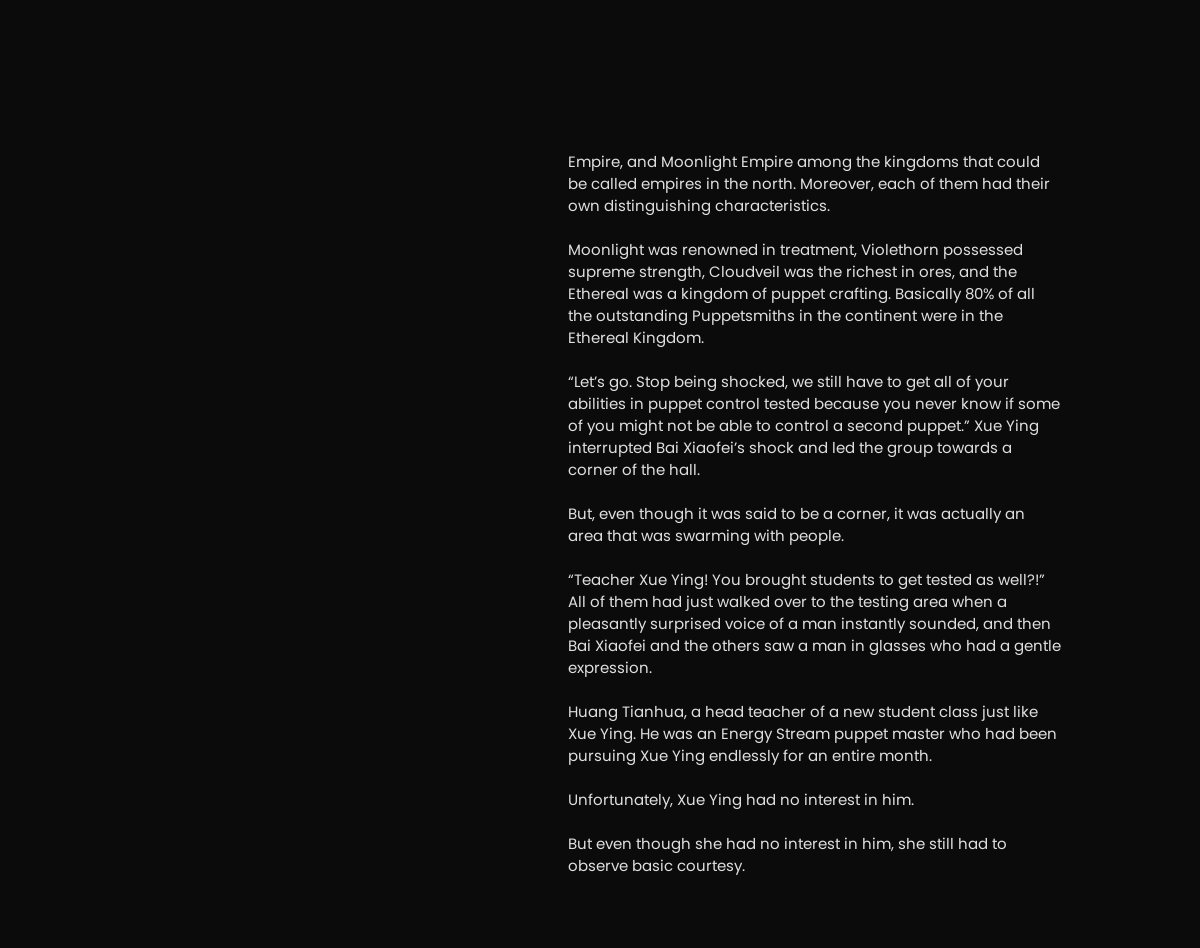Empire, and Moonlight Empire among the kingdoms that could be called empires in the north. Moreover, each of them had their own distinguishing characteristics.

Moonlight was renowned in treatment, Violethorn possessed supreme strength, Cloudveil was the richest in ores, and the Ethereal was a kingdom of puppet crafting. Basically 80% of all the outstanding Puppetsmiths in the continent were in the Ethereal Kingdom.

“Let’s go. Stop being shocked, we still have to get all of your abilities in puppet control tested because you never know if some of you might not be able to control a second puppet.” Xue Ying interrupted Bai Xiaofei’s shock and led the group towards a corner of the hall.

But, even though it was said to be a corner, it was actually an area that was swarming with people.

“Teacher Xue Ying! You brought students to get tested as well?!” All of them had just walked over to the testing area when a pleasantly surprised voice of a man instantly sounded, and then Bai Xiaofei and the others saw a man in glasses who had a gentle expression.

Huang Tianhua, a head teacher of a new student class just like Xue Ying. He was an Energy Stream puppet master who had been pursuing Xue Ying endlessly for an entire month.

Unfortunately, Xue Ying had no interest in him.

But even though she had no interest in him, she still had to observe basic courtesy.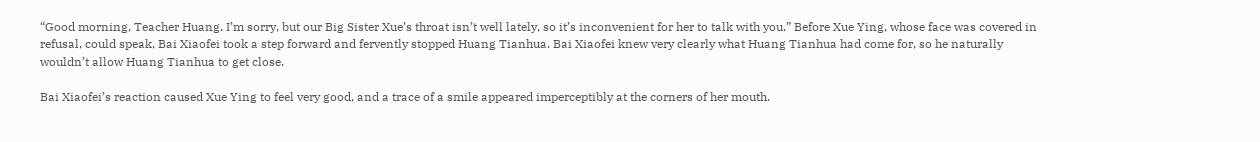“Good morning, Teacher Huang. I’m sorry, but our Big Sister Xue’s throat isn’t well lately, so it’s inconvenient for her to talk with you.” Before Xue Ying, whose face was covered in refusal, could speak, Bai Xiaofei took a step forward and fervently stopped Huang Tianhua. Bai Xiaofei knew very clearly what Huang Tianhua had come for, so he naturally wouldn’t allow Huang Tianhua to get close.

Bai Xiaofei’s reaction caused Xue Ying to feel very good, and a trace of a smile appeared imperceptibly at the corners of her mouth.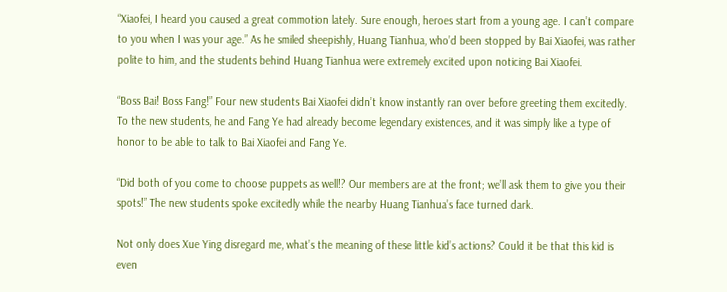“Xiaofei, I heard you caused a great commotion lately. Sure enough, heroes start from a young age. I can’t compare to you when I was your age.” As he smiled sheepishly, Huang Tianhua, who’d been stopped by Bai Xiaofei, was rather polite to him, and the students behind Huang Tianhua were extremely excited upon noticing Bai Xiaofei.

“Boss Bai! Boss Fang!” Four new students Bai Xiaofei didn’t know instantly ran over before greeting them excitedly. To the new students, he and Fang Ye had already become legendary existences, and it was simply like a type of honor to be able to talk to Bai Xiaofei and Fang Ye.

“Did both of you come to choose puppets as well!? Our members are at the front; we’ll ask them to give you their spots!” The new students spoke excitedly while the nearby Huang Tianhua’s face turned dark.

Not only does Xue Ying disregard me, what’s the meaning of these little kid’s actions? Could it be that this kid is even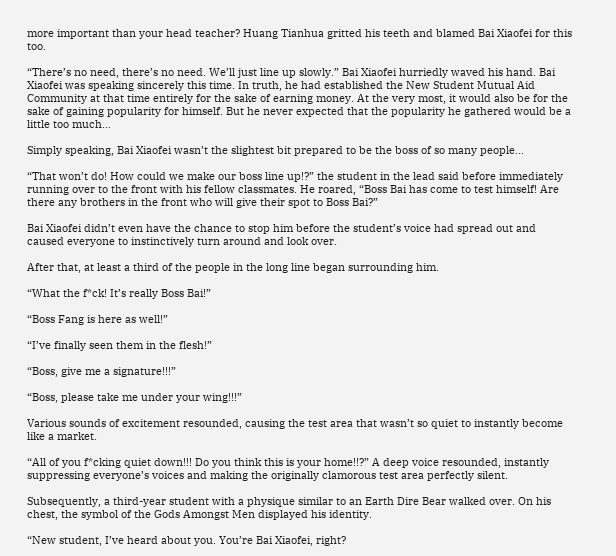more important than your head teacher? Huang Tianhua gritted his teeth and blamed Bai Xiaofei for this too.

“There’s no need, there’s no need. We’ll just line up slowly.” Bai Xiaofei hurriedly waved his hand. Bai Xiaofei was speaking sincerely this time. In truth, he had established the New Student Mutual Aid Community at that time entirely for the sake of earning money. At the very most, it would also be for the sake of gaining popularity for himself. But he never expected that the popularity he gathered would be a little too much…

Simply speaking, Bai Xiaofei wasn’t the slightest bit prepared to be the boss of so many people…

“That won’t do! How could we make our boss line up!?” the student in the lead said before immediately running over to the front with his fellow classmates. He roared, “Boss Bai has come to test himself! Are there any brothers in the front who will give their spot to Boss Bai?”

Bai Xiaofei didn’t even have the chance to stop him before the student’s voice had spread out and caused everyone to instinctively turn around and look over.

After that, at least a third of the people in the long line began surrounding him.

“What the f*ck! It’s really Boss Bai!”

“Boss Fang is here as well!”

“I’ve finally seen them in the flesh!”

“Boss, give me a signature!!!”

“Boss, please take me under your wing!!!”

Various sounds of excitement resounded, causing the test area that wasn’t so quiet to instantly become like a market.

“All of you f*cking quiet down!!! Do you think this is your home!!?” A deep voice resounded, instantly suppressing everyone’s voices and making the originally clamorous test area perfectly silent.

Subsequently, a third-year student with a physique similar to an Earth Dire Bear walked over. On his chest, the symbol of the Gods Amongst Men displayed his identity.

“New student, I’ve heard about you. You’re Bai Xiaofei, right?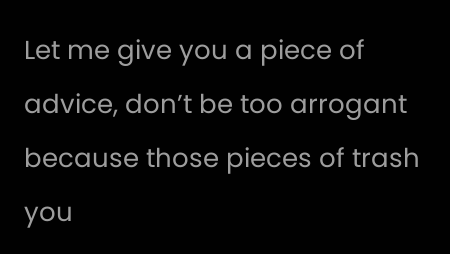Let me give you a piece of advice, don’t be too arrogant because those pieces of trash you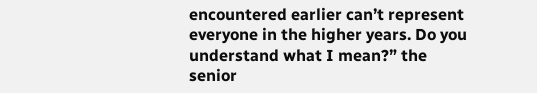encountered earlier can’t represent everyone in the higher years. Do you understand what I mean?” the senior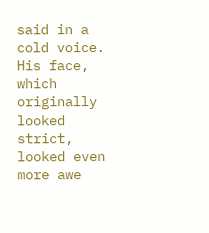said in a cold voice. His face, which originally looked strict, looked even more awe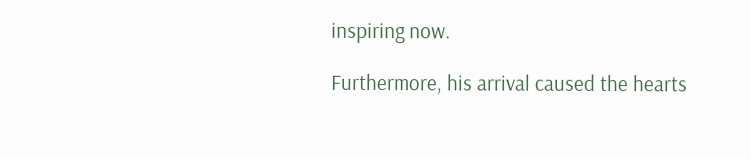inspiring now.

Furthermore, his arrival caused the hearts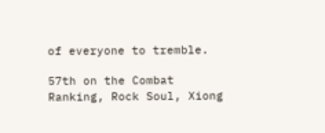of everyone to tremble.

57th on the Combat Ranking, Rock Soul, Xiong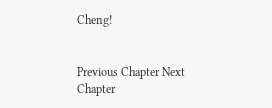Cheng!


Previous Chapter Next Chapter